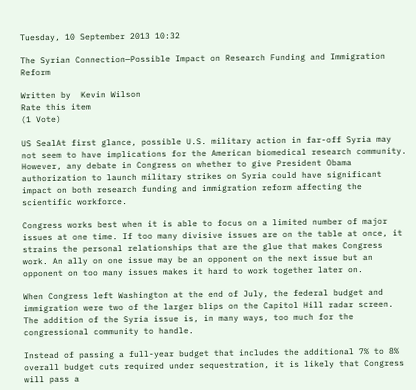Tuesday, 10 September 2013 10:32

The Syrian Connection—Possible Impact on Research Funding and Immigration Reform

Written by  Kevin Wilson
Rate this item
(1 Vote)

US SealAt first glance, possible U.S. military action in far-off Syria may not seem to have implications for the American biomedical research community. However, any debate in Congress on whether to give President Obama authorization to launch military strikes on Syria could have significant impact on both research funding and immigration reform affecting the scientific workforce.

Congress works best when it is able to focus on a limited number of major issues at one time. If too many divisive issues are on the table at once, it strains the personal relationships that are the glue that makes Congress work. An ally on one issue may be an opponent on the next issue but an opponent on too many issues makes it hard to work together later on.

When Congress left Washington at the end of July, the federal budget and immigration were two of the larger blips on the Capitol Hill radar screen. The addition of the Syria issue is, in many ways, too much for the congressional community to handle.

Instead of passing a full-year budget that includes the additional 7% to 8% overall budget cuts required under sequestration, it is likely that Congress will pass a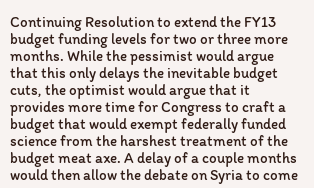Continuing Resolution to extend the FY13 budget funding levels for two or three more months. While the pessimist would argue that this only delays the inevitable budget cuts, the optimist would argue that it provides more time for Congress to craft a budget that would exempt federally funded science from the harshest treatment of the budget meat axe. A delay of a couple months would then allow the debate on Syria to come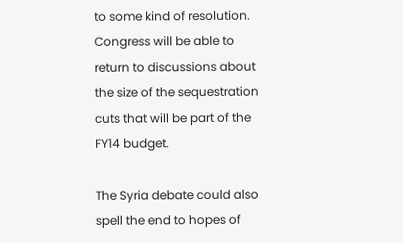to some kind of resolution. Congress will be able to return to discussions about the size of the sequestration cuts that will be part of the FY14 budget.

The Syria debate could also spell the end to hopes of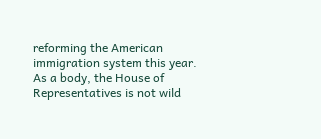reforming the American immigration system this year. As a body, the House of Representatives is not wild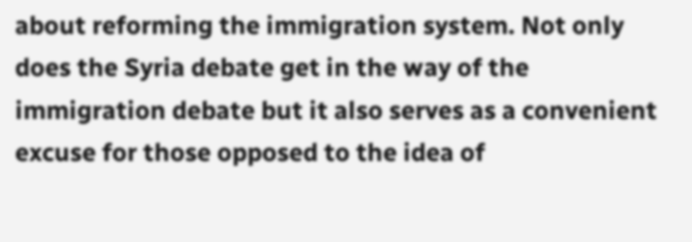about reforming the immigration system. Not only does the Syria debate get in the way of the immigration debate but it also serves as a convenient excuse for those opposed to the idea of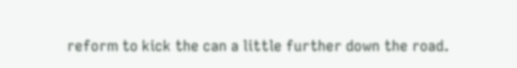reform to kick the can a little further down the road.